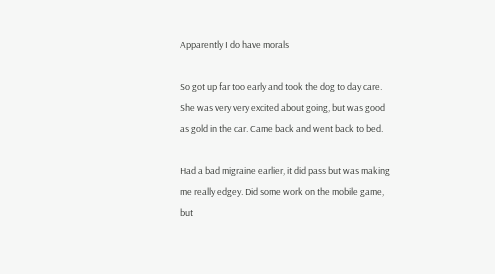Apparently I do have morals

So got up far too early and took the dog to day care. She was very very excited about going, but was good as gold in the car. Came back and went back to bed.

Had a bad migraine earlier, it did pass but was making me really edgey. Did some work on the mobile game, but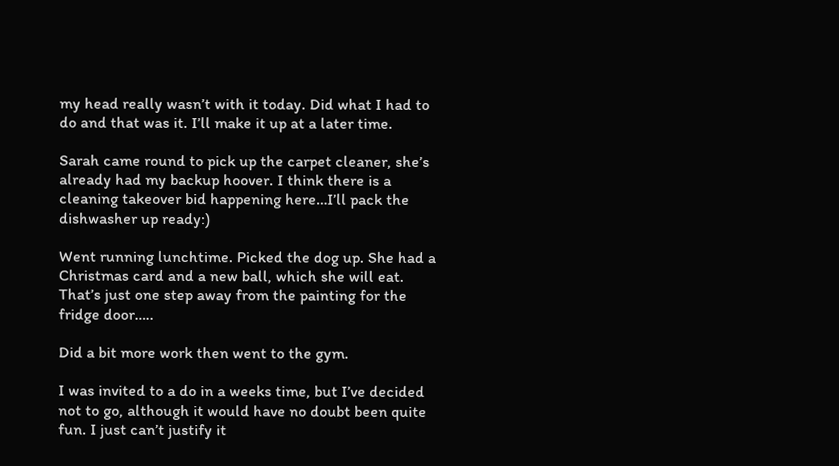my head really wasn’t with it today. Did what I had to do and that was it. I’ll make it up at a later time.

Sarah came round to pick up the carpet cleaner, she’s already had my backup hoover. I think there is a cleaning takeover bid happening here…I’ll pack the dishwasher up ready:)

Went running lunchtime. Picked the dog up. She had a Christmas card and a new ball, which she will eat. That’s just one step away from the painting for the fridge door…..

Did a bit more work then went to the gym.

I was invited to a do in a weeks time, but I’ve decided not to go, although it would have no doubt been quite fun. I just can’t justify it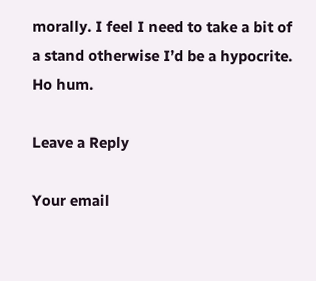morally. I feel I need to take a bit of a stand otherwise I’d be a hypocrite. Ho hum.

Leave a Reply

Your email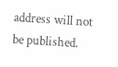address will not be published.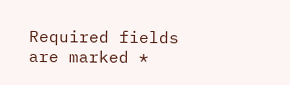Required fields are marked *